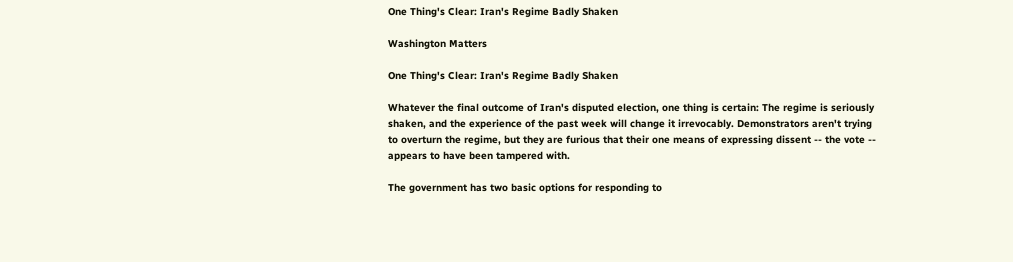One Thing's Clear: Iran's Regime Badly Shaken

Washington Matters

One Thing's Clear: Iran's Regime Badly Shaken

Whatever the final outcome of Iran's disputed election, one thing is certain: The regime is seriously shaken, and the experience of the past week will change it irrevocably. Demonstrators aren't trying to overturn the regime, but they are furious that their one means of expressing dissent -- the vote -- appears to have been tampered with.

The government has two basic options for responding to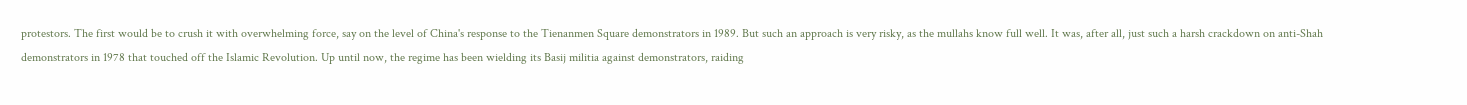protestors. The first would be to crush it with overwhelming force, say on the level of China's response to the Tienanmen Square demonstrators in 1989. But such an approach is very risky, as the mullahs know full well. It was, after all, just such a harsh crackdown on anti-Shah demonstrators in 1978 that touched off the Islamic Revolution. Up until now, the regime has been wielding its Basij militia against demonstrators, raiding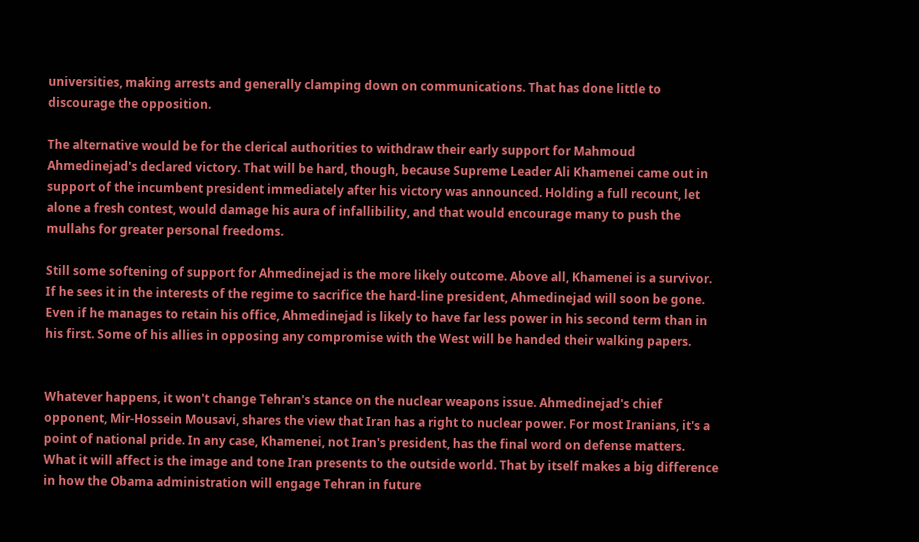universities, making arrests and generally clamping down on communications. That has done little to discourage the opposition.

The alternative would be for the clerical authorities to withdraw their early support for Mahmoud Ahmedinejad's declared victory. That will be hard, though, because Supreme Leader Ali Khamenei came out in support of the incumbent president immediately after his victory was announced. Holding a full recount, let alone a fresh contest, would damage his aura of infallibility, and that would encourage many to push the mullahs for greater personal freedoms.

Still some softening of support for Ahmedinejad is the more likely outcome. Above all, Khamenei is a survivor. If he sees it in the interests of the regime to sacrifice the hard-line president, Ahmedinejad will soon be gone. Even if he manages to retain his office, Ahmedinejad is likely to have far less power in his second term than in his first. Some of his allies in opposing any compromise with the West will be handed their walking papers.


Whatever happens, it won't change Tehran's stance on the nuclear weapons issue. Ahmedinejad's chief opponent, Mir-Hossein Mousavi, shares the view that Iran has a right to nuclear power. For most Iranians, it's a point of national pride. In any case, Khamenei, not Iran's president, has the final word on defense matters. What it will affect is the image and tone Iran presents to the outside world. That by itself makes a big difference in how the Obama administration will engage Tehran in future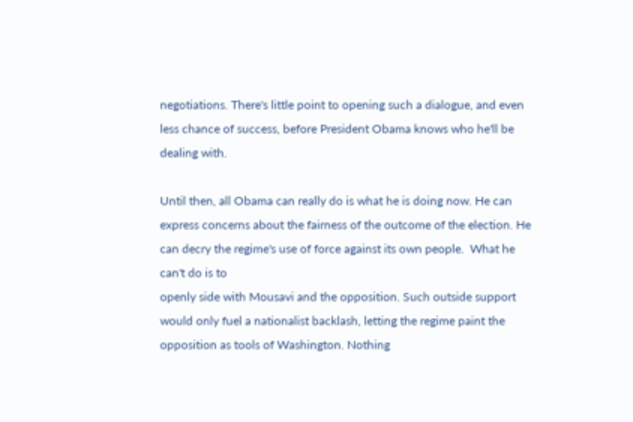negotiations. There's little point to opening such a dialogue, and even less chance of success, before President Obama knows who he'll be dealing with.

Until then, all Obama can really do is what he is doing now. He can express concerns about the fairness of the outcome of the election. He can decry the regime's use of force against its own people.  What he can't do is to
openly side with Mousavi and the opposition. Such outside support would only fuel a nationalist backlash, letting the regime paint the opposition as tools of Washington. Nothing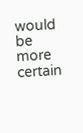would be more certain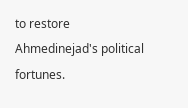to restore
Ahmedinejad's political fortunes.